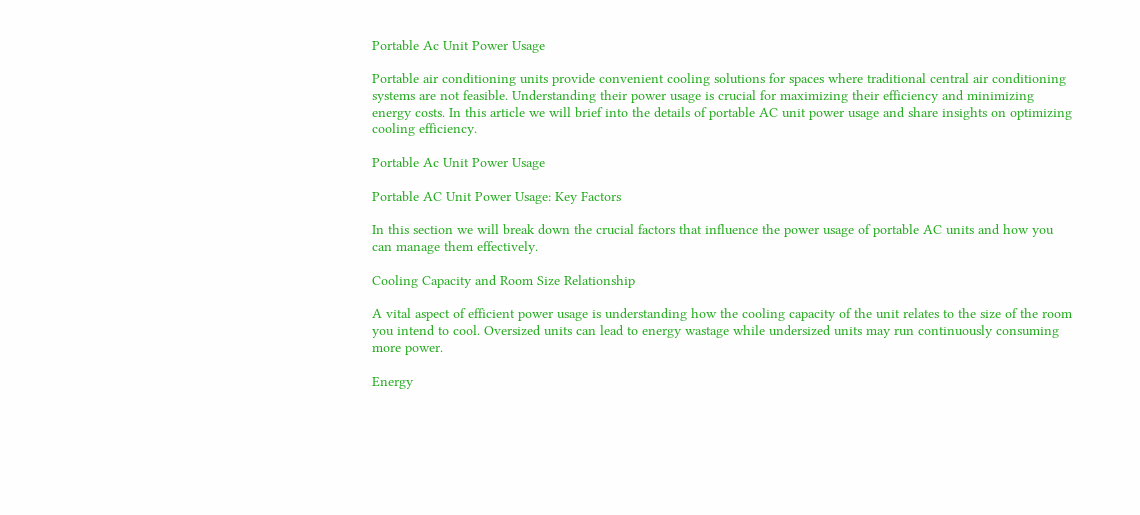Portable Ac Unit Power Usage

Portable air conditioning units provide convenient cooling solutions for spaces where traditional central air conditioning systems are not feasible. Understanding their power usage is crucial for maximizing their efficiency and minimizing energy costs. In this article we will brief into the details of portable AC unit power usage and share insights on optimizing cooling efficiency.

Portable Ac Unit Power Usage

Portable AC Unit Power Usage: Key Factors

In this section we will break down the crucial factors that influence the power usage of portable AC units and how you can manage them effectively.

Cooling Capacity and Room Size Relationship

A vital aspect of efficient power usage is understanding how the cooling capacity of the unit relates to the size of the room you intend to cool. Oversized units can lead to energy wastage while undersized units may run continuously consuming more power.

Energy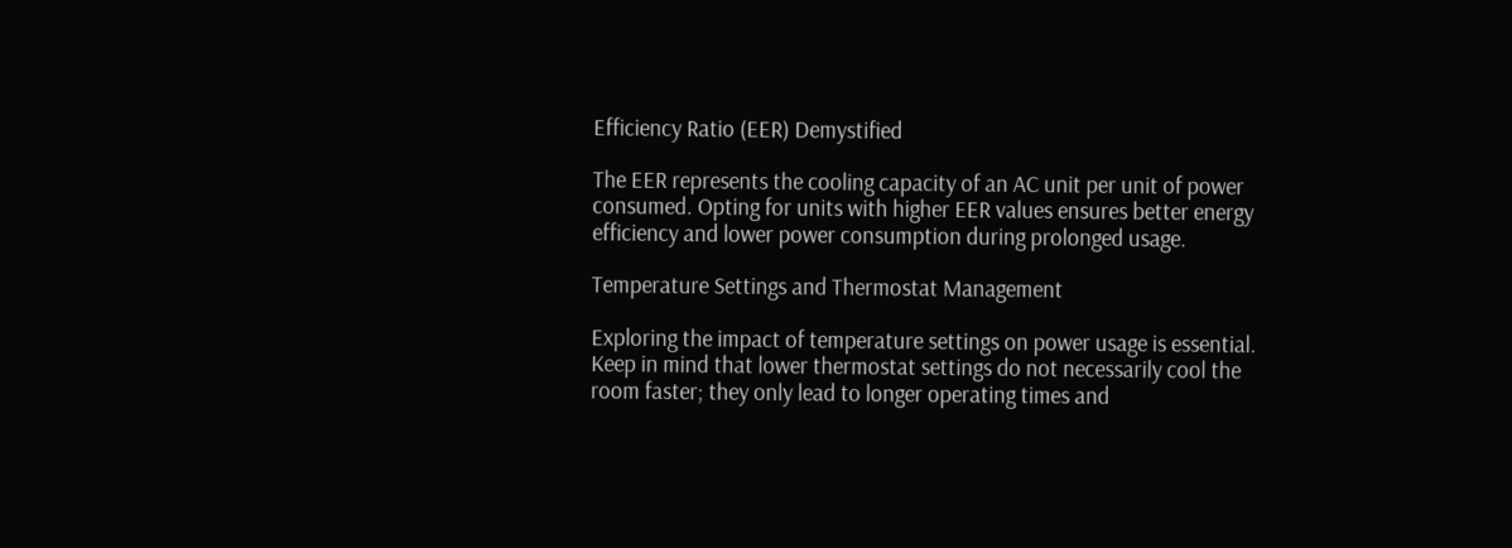Efficiency Ratio (EER) Demystified

The EER represents the cooling capacity of an AC unit per unit of power consumed. Opting for units with higher EER values ensures better energy efficiency and lower power consumption during prolonged usage.

Temperature Settings and Thermostat Management

Exploring the impact of temperature settings on power usage is essential. Keep in mind that lower thermostat settings do not necessarily cool the room faster; they only lead to longer operating times and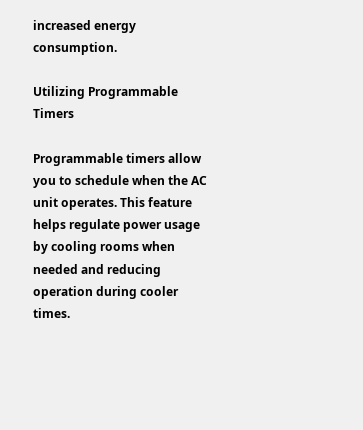increased energy consumption.

Utilizing Programmable Timers

Programmable timers allow you to schedule when the AC unit operates. This feature helps regulate power usage by cooling rooms when needed and reducing operation during cooler times.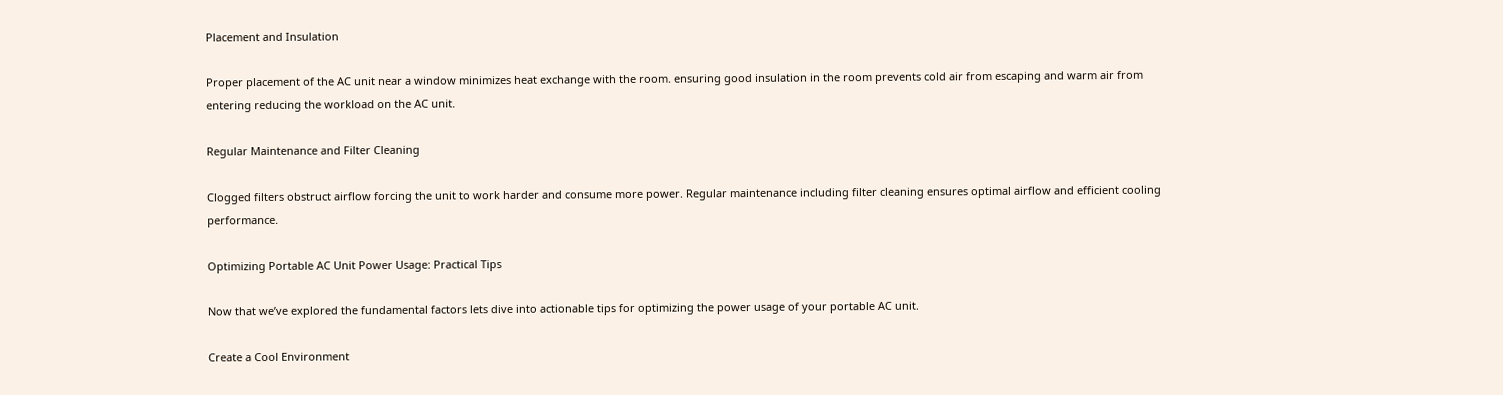Placement and Insulation

Proper placement of the AC unit near a window minimizes heat exchange with the room. ensuring good insulation in the room prevents cold air from escaping and warm air from entering reducing the workload on the AC unit.

Regular Maintenance and Filter Cleaning

Clogged filters obstruct airflow forcing the unit to work harder and consume more power. Regular maintenance including filter cleaning ensures optimal airflow and efficient cooling performance.

Optimizing Portable AC Unit Power Usage: Practical Tips

Now that we’ve explored the fundamental factors lets dive into actionable tips for optimizing the power usage of your portable AC unit.

Create a Cool Environment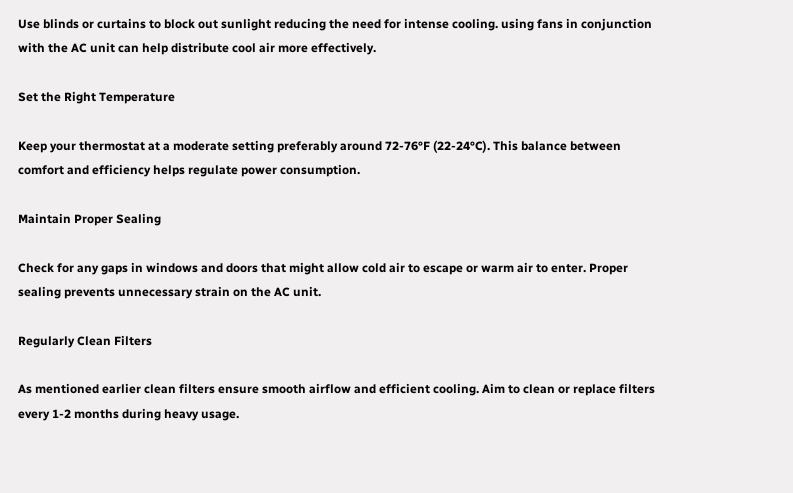Use blinds or curtains to block out sunlight reducing the need for intense cooling. using fans in conjunction with the AC unit can help distribute cool air more effectively.

Set the Right Temperature

Keep your thermostat at a moderate setting preferably around 72-76°F (22-24°C). This balance between comfort and efficiency helps regulate power consumption.

Maintain Proper Sealing

Check for any gaps in windows and doors that might allow cold air to escape or warm air to enter. Proper sealing prevents unnecessary strain on the AC unit.

Regularly Clean Filters

As mentioned earlier clean filters ensure smooth airflow and efficient cooling. Aim to clean or replace filters every 1-2 months during heavy usage.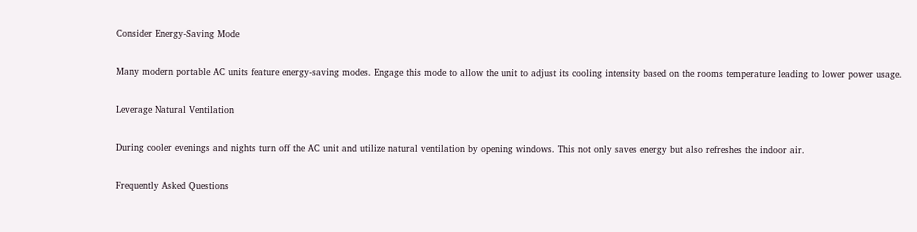Consider Energy-Saving Mode

Many modern portable AC units feature energy-saving modes. Engage this mode to allow the unit to adjust its cooling intensity based on the rooms temperature leading to lower power usage.

Leverage Natural Ventilation

During cooler evenings and nights turn off the AC unit and utilize natural ventilation by opening windows. This not only saves energy but also refreshes the indoor air.

Frequently Asked Questions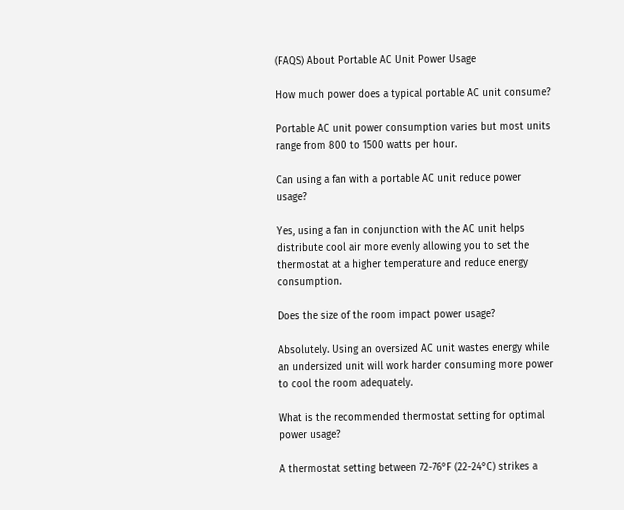(FAQS) About Portable AC Unit Power Usage

How much power does a typical portable AC unit consume?

Portable AC unit power consumption varies but most units range from 800 to 1500 watts per hour.

Can using a fan with a portable AC unit reduce power usage?

Yes, using a fan in conjunction with the AC unit helps distribute cool air more evenly allowing you to set the thermostat at a higher temperature and reduce energy consumption.

Does the size of the room impact power usage?

Absolutely. Using an oversized AC unit wastes energy while an undersized unit will work harder consuming more power to cool the room adequately.

What is the recommended thermostat setting for optimal power usage?

A thermostat setting between 72-76°F (22-24°C) strikes a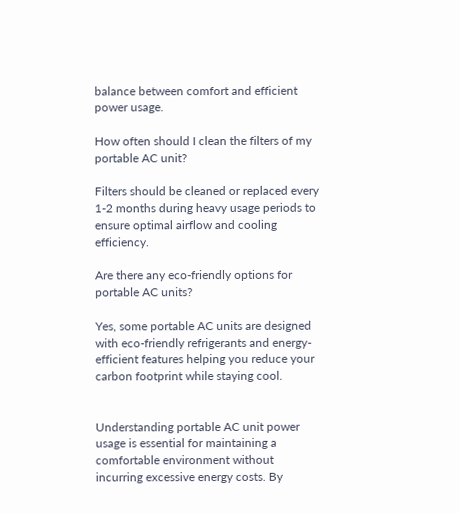balance between comfort and efficient power usage.

How often should I clean the filters of my portable AC unit?

Filters should be cleaned or replaced every 1-2 months during heavy usage periods to ensure optimal airflow and cooling efficiency.

Are there any eco-friendly options for portable AC units?

Yes, some portable AC units are designed with eco-friendly refrigerants and energy-efficient features helping you reduce your carbon footprint while staying cool.


Understanding portable AC unit power usage is essential for maintaining a comfortable environment without incurring excessive energy costs. By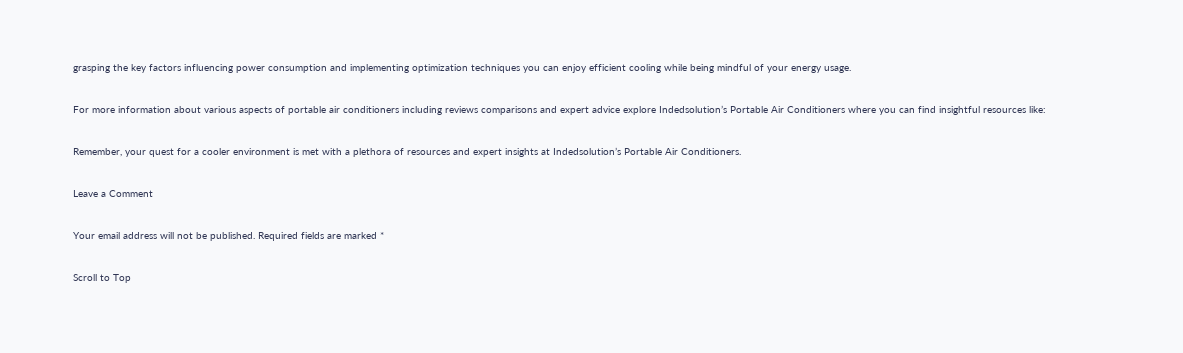grasping the key factors influencing power consumption and implementing optimization techniques you can enjoy efficient cooling while being mindful of your energy usage.

For more information about various aspects of portable air conditioners including reviews comparisons and expert advice explore Indedsolution’s Portable Air Conditioners where you can find insightful resources like:

Remember, your quest for a cooler environment is met with a plethora of resources and expert insights at Indedsolution’s Portable Air Conditioners.

Leave a Comment

Your email address will not be published. Required fields are marked *

Scroll to Top